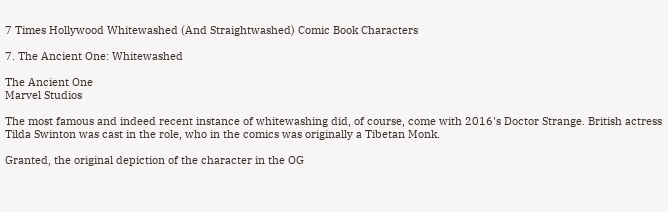7 Times Hollywood Whitewashed (And Straightwashed) Comic Book Characters

7. The Ancient One: Whitewashed

The Ancient One
Marvel Studios

The most famous and indeed recent instance of whitewashing did, of course, come with 2016's Doctor Strange. British actress Tilda Swinton was cast in the role, who in the comics was originally a Tibetan Monk.

Granted, the original depiction of the character in the OG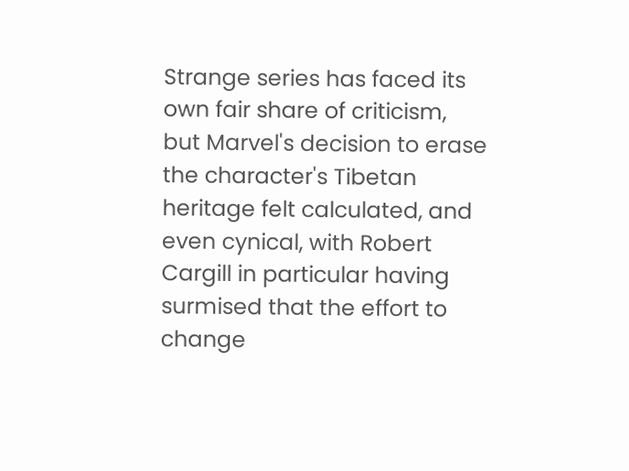Strange series has faced its own fair share of criticism, but Marvel's decision to erase the character's Tibetan heritage felt calculated, and even cynical, with Robert Cargill in particular having surmised that the effort to change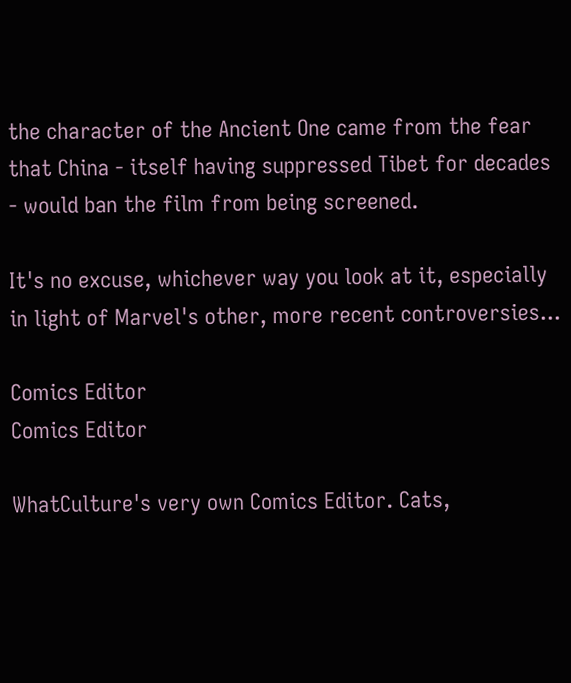the character of the Ancient One came from the fear that China - itself having suppressed Tibet for decades - would ban the film from being screened.

It's no excuse, whichever way you look at it, especially in light of Marvel's other, more recent controversies...

Comics Editor
Comics Editor

WhatCulture's very own Comics Editor. Cats,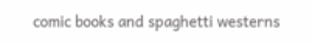comic books and spaghetti westerns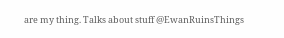are my thing. Talks about stuff @EwanRuinsThings